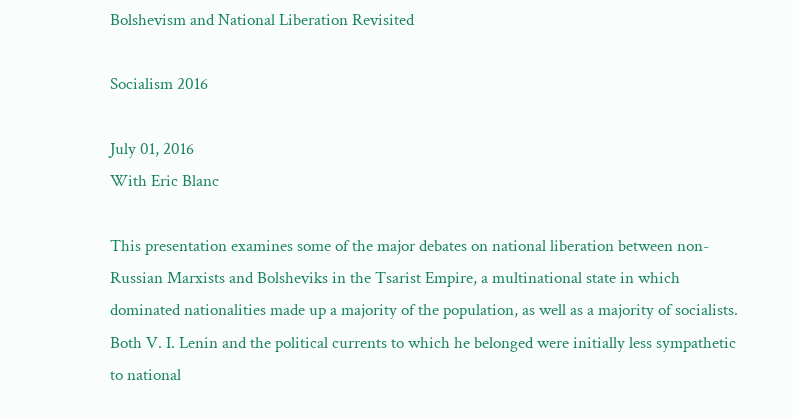Bolshevism and National Liberation Revisited

Socialism 2016

July 01, 2016
With Eric Blanc

This presentation examines some of the major debates on national liberation between non-Russian Marxists and Bolsheviks in the Tsarist Empire, a multinational state in which dominated nationalities made up a majority of the population, as well as a majority of socialists. Both V. I. Lenin and the political currents to which he belonged were initially less sympathetic to national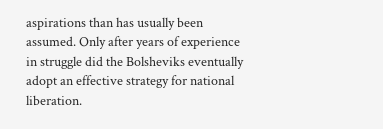aspirations than has usually been assumed. Only after years of experience in struggle did the Bolsheviks eventually adopt an effective strategy for national liberation.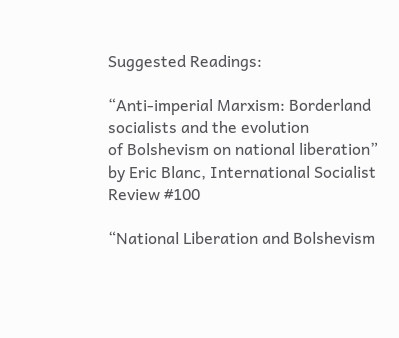Suggested Readings:

“Anti-imperial Marxism: Borderland socialists and the evolution
of Bolshevism on national liberation” by Eric Blanc, International Socialist Review #100

“National Liberation and Bolshevism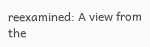reexamined: A view from the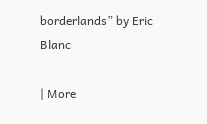borderlands” by Eric Blanc

| More